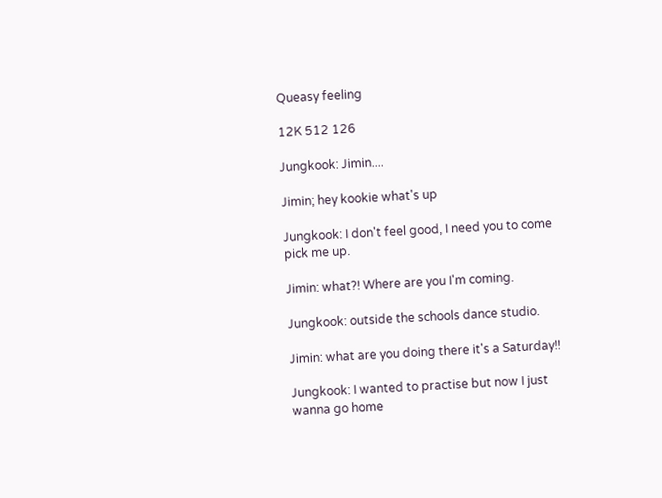Queasy feeling

12K 512 126

Jungkook: Jimin....

Jimin; hey kookie what's up

Jungkook: I don't feel good, I need you to come pick me up.

Jimin: what?! Where are you I'm coming.

Jungkook: outside the schools dance studio.

Jimin: what are you doing there it's a Saturday!!

Jungkook: I wanted to practise but now I just wanna go home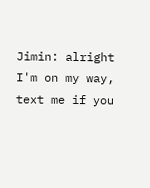Jimin: alright I'm on my way, text me if you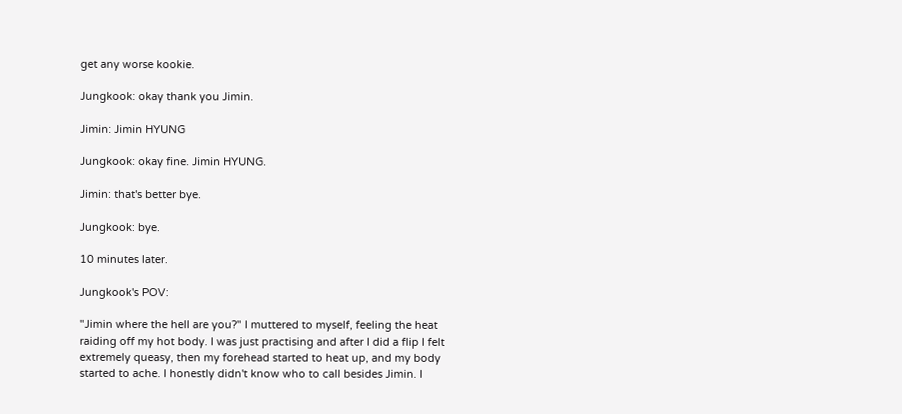get any worse kookie.

Jungkook: okay thank you Jimin.

Jimin: Jimin HYUNG

Jungkook: okay fine. Jimin HYUNG.

Jimin: that's better bye.

Jungkook: bye.

10 minutes later.

Jungkook's POV:

"Jimin where the hell are you?" I muttered to myself, feeling the heat raiding off my hot body. I was just practising and after I did a flip I felt extremely queasy, then my forehead started to heat up, and my body started to ache. I honestly didn't know who to call besides Jimin. I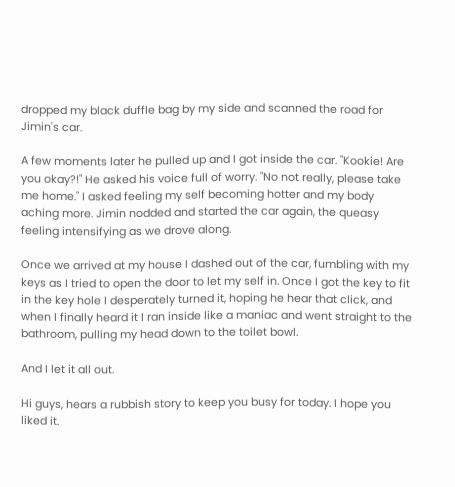dropped my black duffle bag by my side and scanned the road for Jimin's car.

A few moments later he pulled up and I got inside the car. "Kookie! Are you okay?!" He asked his voice full of worry. "No not really, please take me home." I asked feeling my self becoming hotter and my body aching more. Jimin nodded and started the car again, the queasy feeling intensifying as we drove along.

Once we arrived at my house I dashed out of the car, fumbling with my keys as I tried to open the door to let my self in. Once I got the key to fit in the key hole I desperately turned it, hoping he hear that click, and when I finally heard it I ran inside like a maniac and went straight to the bathroom, pulling my head down to the toilet bowl.

And I let it all out.

Hi guys, hears a rubbish story to keep you busy for today. I hope you liked it.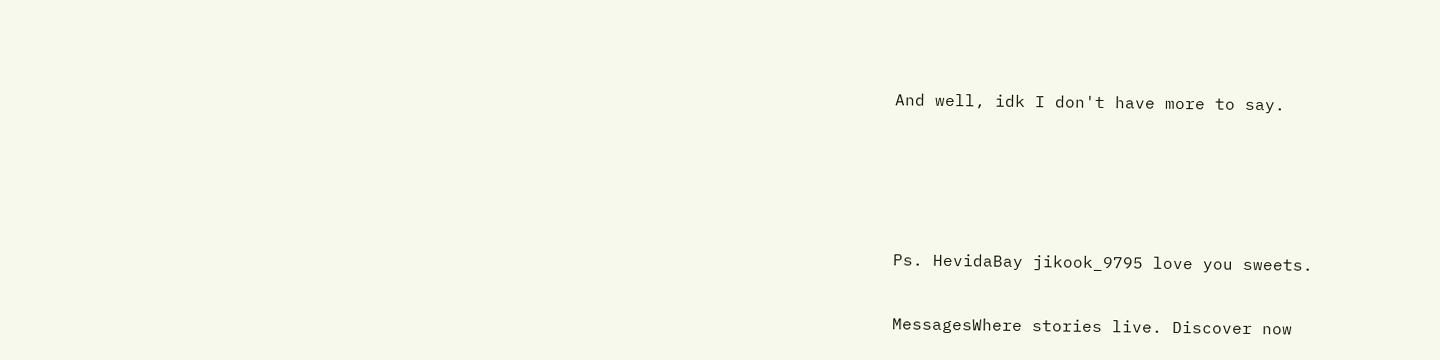And well, idk I don't have more to say.




Ps. HevidaBay jikook_9795 love you sweets.

MessagesWhere stories live. Discover now